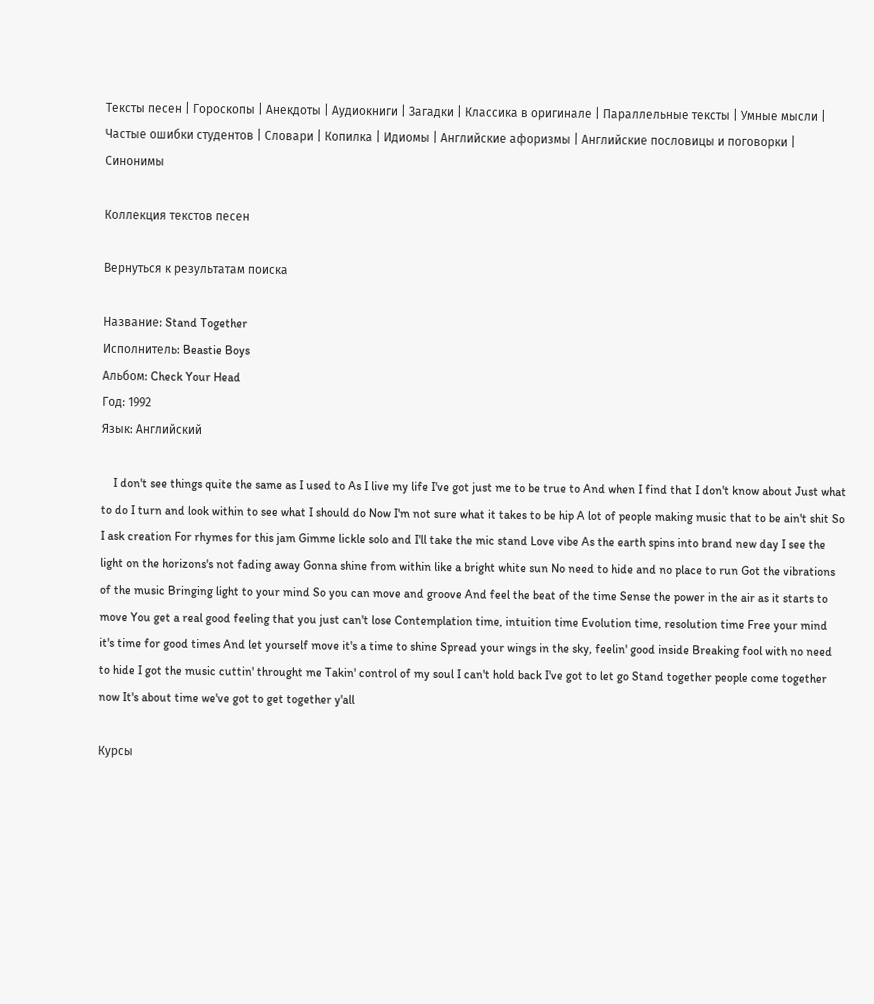Тексты песен | Гороскопы | Анекдоты | Аудиокниги | Загадки | Классика в оригинале | Параллельные тексты | Умные мысли | Частые ошибки студентов | Словари | Копилка | Идиомы | Английские афоризмы | Английские пословицы и поговорки | Синонимы

Коллекция текстов песен

Вернуться к результатам поиска

Название: Stand Together
Исполнитель: Beastie Boys
Альбом: Check Your Head
Год: 1992
Язык: Английский

    I don't see things quite the same as I used to As I live my life I've got just me to be true to And when I find that I don't know about Just what to do I turn and look within to see what I should do Now I'm not sure what it takes to be hip A lot of people making music that to be ain't shit So I ask creation For rhymes for this jam Gimme lickle solo and I'll take the mic stand Love vibe As the earth spins into brand new day I see the light on the horizons's not fading away Gonna shine from within like a bright white sun No need to hide and no place to run Got the vibrations of the music Bringing light to your mind So you can move and groove And feel the beat of the time Sense the power in the air as it starts to move You get a real good feeling that you just can't lose Contemplation time, intuition time Evolution time, resolution time Free your mind it's time for good times And let yourself move it's a time to shine Spread your wings in the sky, feelin' good inside Breaking fool with no need to hide I got the music cuttin' throught me Takin' control of my soul I can't hold back I've got to let go Stand together people come together now It's about time we've got to get together y'all

Курсы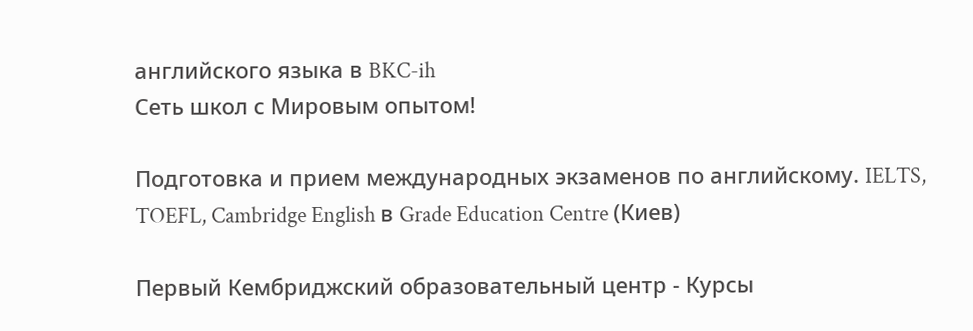английского языка в BKC-ih
Сеть школ с Мировым опытом!

Подготовка и прием международных экзаменов по английскому. IELTS, TOEFL, Cambridge English в Grade Education Centre (Киев)

Первый Кембриджский образовательный центр - Курсы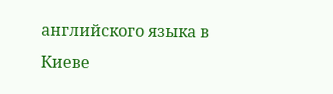английского языка в Киеве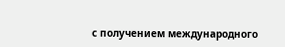с получением международного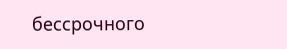бессрочного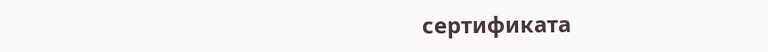сертификата